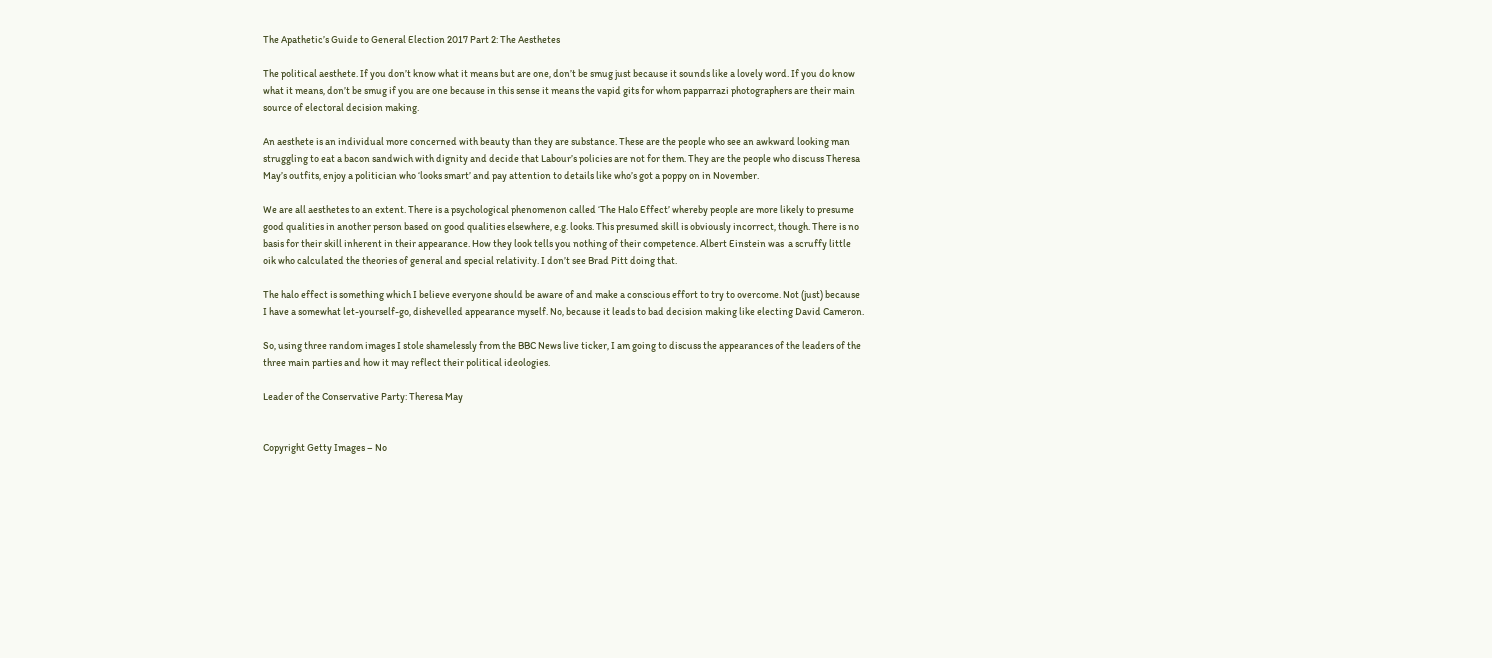The Apathetic’s Guide to General Election 2017 Part 2: The Aesthetes

The political aesthete. If you don’t know what it means but are one, don’t be smug just because it sounds like a lovely word. If you do know what it means, don’t be smug if you are one because in this sense it means the vapid gits for whom papparrazi photographers are their main source of electoral decision making.

An aesthete is an individual more concerned with beauty than they are substance. These are the people who see an awkward looking man struggling to eat a bacon sandwich with dignity and decide that Labour’s policies are not for them. They are the people who discuss Theresa May’s outfits, enjoy a politician who ‘looks smart’ and pay attention to details like who’s got a poppy on in November.

We are all aesthetes to an extent. There is a psychological phenomenon called ‘The Halo Effect’ whereby people are more likely to presume good qualities in another person based on good qualities elsewhere, e.g. looks. This presumed skill is obviously incorrect, though. There is no basis for their skill inherent in their appearance. How they look tells you nothing of their competence. Albert Einstein was  a scruffy little oik who calculated the theories of general and special relativity. I don’t see Brad Pitt doing that.

The halo effect is something which I believe everyone should be aware of and make a conscious effort to try to overcome. Not (just) because I have a somewhat let-yourself-go, dishevelled appearance myself. No, because it leads to bad decision making like electing David Cameron.

So, using three random images I stole shamelessly from the BBC News live ticker, I am going to discuss the appearances of the leaders of the three main parties and how it may reflect their political ideologies.

Leader of the Conservative Party: Theresa May


Copyright Getty Images – No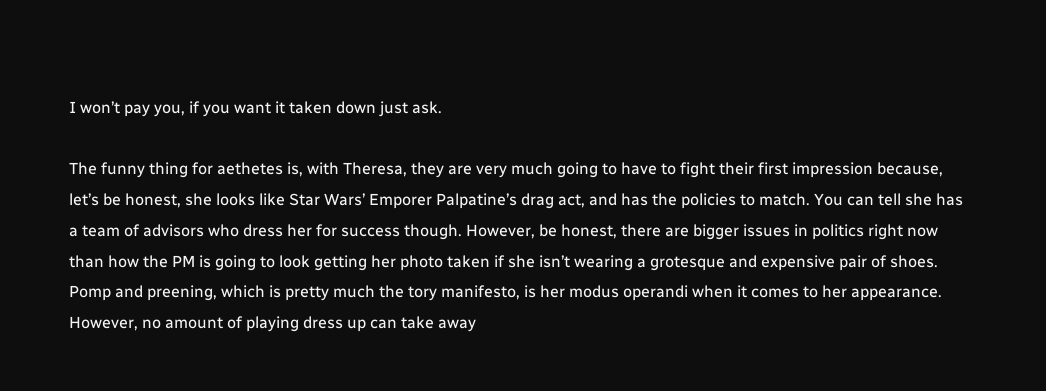I won’t pay you, if you want it taken down just ask.

The funny thing for aethetes is, with Theresa, they are very much going to have to fight their first impression because, let’s be honest, she looks like Star Wars’ Emporer Palpatine’s drag act, and has the policies to match. You can tell she has a team of advisors who dress her for success though. However, be honest, there are bigger issues in politics right now than how the PM is going to look getting her photo taken if she isn’t wearing a grotesque and expensive pair of shoes. Pomp and preening, which is pretty much the tory manifesto, is her modus operandi when it comes to her appearance. However, no amount of playing dress up can take away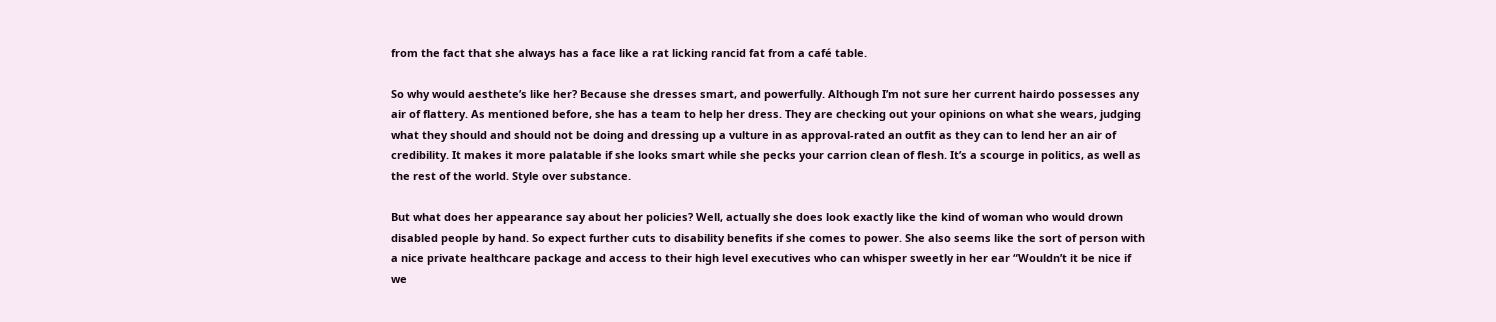from the fact that she always has a face like a rat licking rancid fat from a café table.

So why would aesthete’s like her? Because she dresses smart, and powerfully. Although I’m not sure her current hairdo possesses any air of flattery. As mentioned before, she has a team to help her dress. They are checking out your opinions on what she wears, judging what they should and should not be doing and dressing up a vulture in as approval-rated an outfit as they can to lend her an air of credibility. It makes it more palatable if she looks smart while she pecks your carrion clean of flesh. It’s a scourge in politics, as well as the rest of the world. Style over substance.

But what does her appearance say about her policies? Well, actually she does look exactly like the kind of woman who would drown disabled people by hand. So expect further cuts to disability benefits if she comes to power. She also seems like the sort of person with a nice private healthcare package and access to their high level executives who can whisper sweetly in her ear “Wouldn’t it be nice if we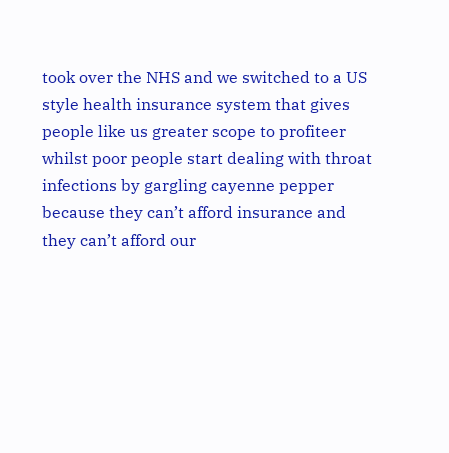took over the NHS and we switched to a US style health insurance system that gives people like us greater scope to profiteer whilst poor people start dealing with throat infections by gargling cayenne pepper because they can’t afford insurance and they can’t afford our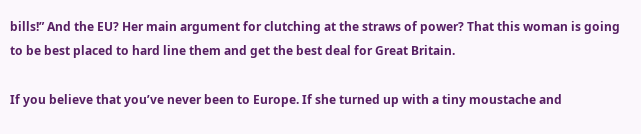bills!” And the EU? Her main argument for clutching at the straws of power? That this woman is going to be best placed to hard line them and get the best deal for Great Britain.

If you believe that you’ve never been to Europe. If she turned up with a tiny moustache and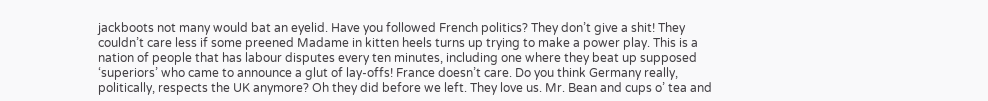jackboots not many would bat an eyelid. Have you followed French politics? They don’t give a shit! They couldn’t care less if some preened Madame in kitten heels turns up trying to make a power play. This is a nation of people that has labour disputes every ten minutes, including one where they beat up supposed ‘superiors’ who came to announce a glut of lay-offs! France doesn’t care. Do you think Germany really, politically, respects the UK anymore? Oh they did before we left. They love us. Mr. Bean and cups o’ tea and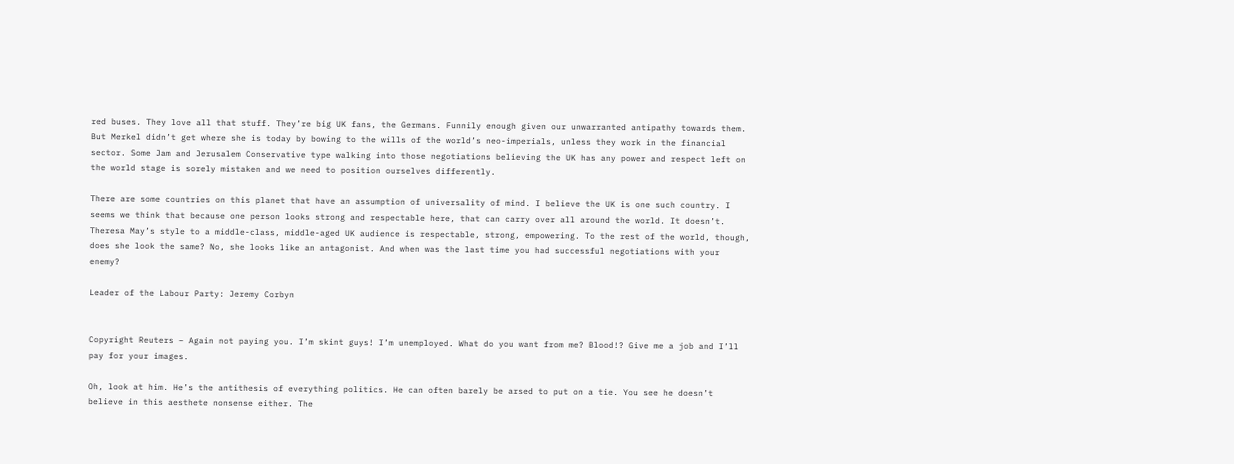red buses. They love all that stuff. They’re big UK fans, the Germans. Funnily enough given our unwarranted antipathy towards them. But Merkel didn’t get where she is today by bowing to the wills of the world’s neo-imperials, unless they work in the financial sector. Some Jam and Jerusalem Conservative type walking into those negotiations believing the UK has any power and respect left on the world stage is sorely mistaken and we need to position ourselves differently.

There are some countries on this planet that have an assumption of universality of mind. I believe the UK is one such country. I seems we think that because one person looks strong and respectable here, that can carry over all around the world. It doesn’t. Theresa May’s style to a middle-class, middle-aged UK audience is respectable, strong, empowering. To the rest of the world, though, does she look the same? No, she looks like an antagonist. And when was the last time you had successful negotiations with your enemy?

Leader of the Labour Party: Jeremy Corbyn


Copyright Reuters – Again not paying you. I’m skint guys! I’m unemployed. What do you want from me? Blood!? Give me a job and I’ll pay for your images.

Oh, look at him. He’s the antithesis of everything politics. He can often barely be arsed to put on a tie. You see he doesn’t believe in this aesthete nonsense either. The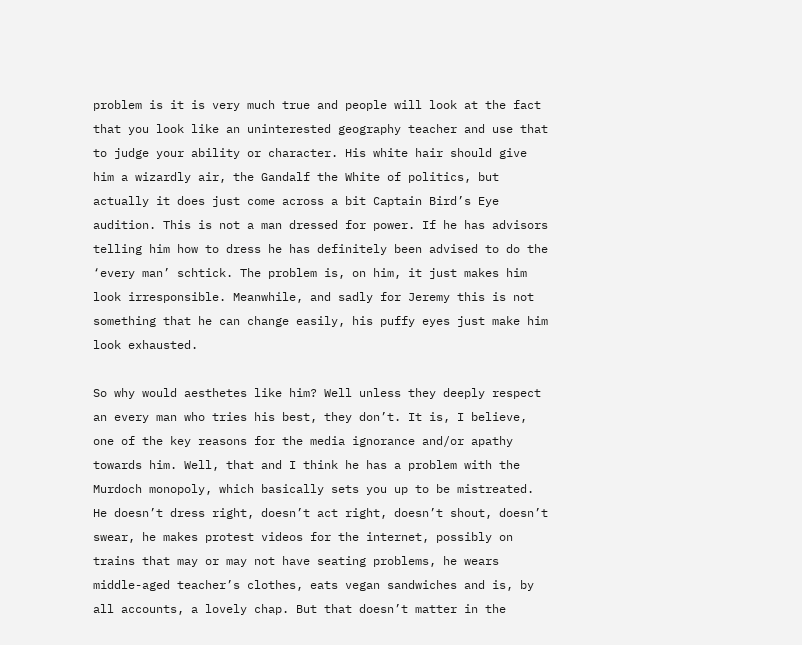problem is it is very much true and people will look at the fact that you look like an uninterested geography teacher and use that to judge your ability or character. His white hair should give him a wizardly air, the Gandalf the White of politics, but actually it does just come across a bit Captain Bird’s Eye audition. This is not a man dressed for power. If he has advisors telling him how to dress he has definitely been advised to do the ‘every man’ schtick. The problem is, on him, it just makes him look irresponsible. Meanwhile, and sadly for Jeremy this is not something that he can change easily, his puffy eyes just make him look exhausted.

So why would aesthetes like him? Well unless they deeply respect an every man who tries his best, they don’t. It is, I believe, one of the key reasons for the media ignorance and/or apathy towards him. Well, that and I think he has a problem with the Murdoch monopoly, which basically sets you up to be mistreated. He doesn’t dress right, doesn’t act right, doesn’t shout, doesn’t swear, he makes protest videos for the internet, possibly on trains that may or may not have seating problems, he wears middle-aged teacher’s clothes, eats vegan sandwiches and is, by all accounts, a lovely chap. But that doesn’t matter in the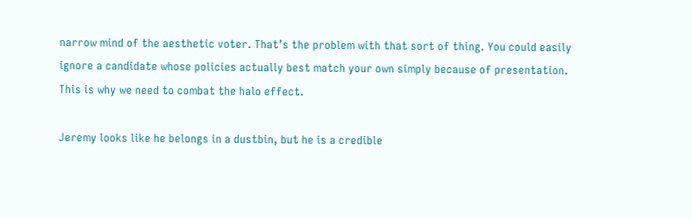narrow mind of the aesthetic voter. That’s the problem with that sort of thing. You could easily ignore a candidate whose policies actually best match your own simply because of presentation. This is why we need to combat the halo effect.

Jeremy looks like he belongs in a dustbin, but he is a credible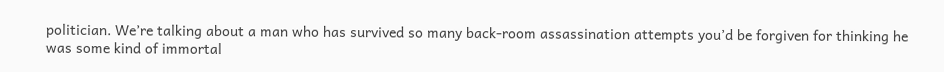politician. We’re talking about a man who has survived so many back-room assassination attempts you’d be forgiven for thinking he was some kind of immortal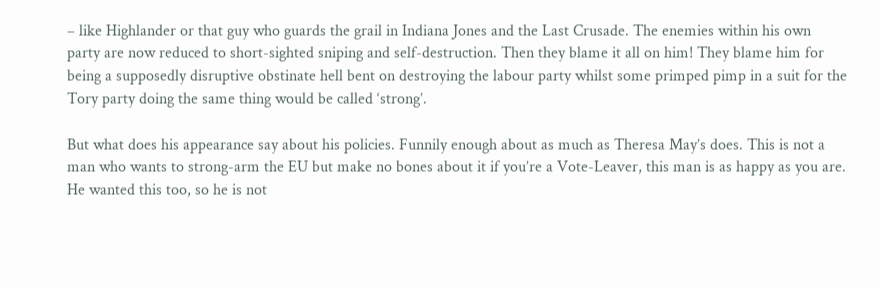– like Highlander or that guy who guards the grail in Indiana Jones and the Last Crusade. The enemies within his own party are now reduced to short-sighted sniping and self-destruction. Then they blame it all on him! They blame him for being a supposedly disruptive obstinate hell bent on destroying the labour party whilst some primped pimp in a suit for the Tory party doing the same thing would be called ‘strong’.

But what does his appearance say about his policies. Funnily enough about as much as Theresa May’s does. This is not a man who wants to strong-arm the EU but make no bones about it if you’re a Vote-Leaver, this man is as happy as you are. He wanted this too, so he is not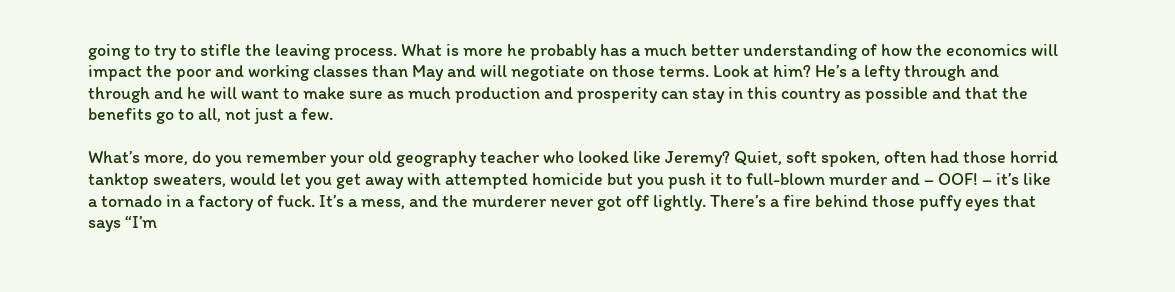going to try to stifle the leaving process. What is more he probably has a much better understanding of how the economics will impact the poor and working classes than May and will negotiate on those terms. Look at him? He’s a lefty through and through and he will want to make sure as much production and prosperity can stay in this country as possible and that the benefits go to all, not just a few.

What’s more, do you remember your old geography teacher who looked like Jeremy? Quiet, soft spoken, often had those horrid tanktop sweaters, would let you get away with attempted homicide but you push it to full-blown murder and – OOF! – it’s like a tornado in a factory of fuck. It’s a mess, and the murderer never got off lightly. There’s a fire behind those puffy eyes that says “I’m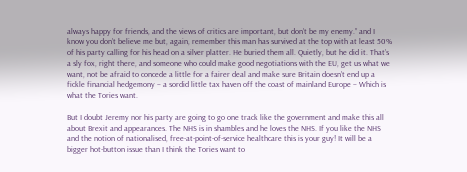always happy for friends, and the views of critics are important, but don’t be my enemy.” and I know you don’t believe me but, again, remember this man has survived at the top with at least 50% of his party calling for his head on a silver platter. He buried them all. Quietly, but he did it. That’s a sly fox, right there, and someone who could make good negotiations with the EU, get us what we want, not be afraid to concede a little for a fairer deal and make sure Britain doesn’t end up a fickle financial hedgemony – a sordid little tax haven off the coast of mainland Europe – Which is what the Tories want.

But I doubt Jeremy nor his party are going to go one track like the government and make this all about Brexit and appearances. The NHS is in shambles and he loves the NHS. If you like the NHS and the notion of nationalised, free-at-point-of-service healthcare this is your guy! It will be a bigger hot-button issue than I think the Tories want to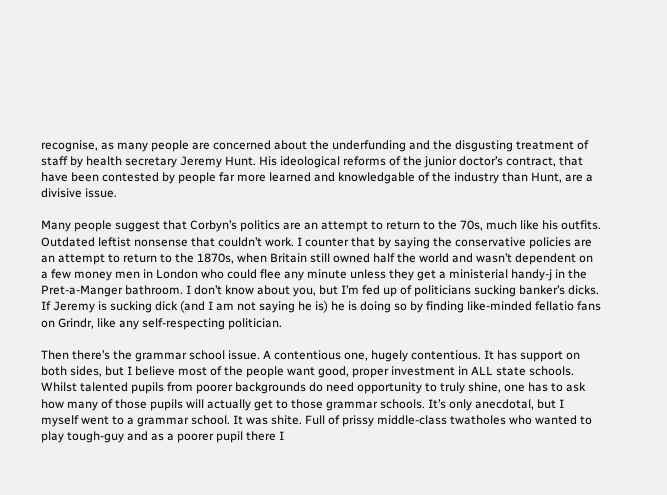recognise, as many people are concerned about the underfunding and the disgusting treatment of staff by health secretary Jeremy Hunt. His ideological reforms of the junior doctor’s contract, that have been contested by people far more learned and knowledgable of the industry than Hunt, are a divisive issue.

Many people suggest that Corbyn’s politics are an attempt to return to the 70s, much like his outfits. Outdated leftist nonsense that couldn’t work. I counter that by saying the conservative policies are an attempt to return to the 1870s, when Britain still owned half the world and wasn’t dependent on a few money men in London who could flee any minute unless they get a ministerial handy-j in the Pret-a-Manger bathroom. I don’t know about you, but I’m fed up of politicians sucking banker’s dicks. If Jeremy is sucking dick (and I am not saying he is) he is doing so by finding like-minded fellatio fans on Grindr, like any self-respecting politician.

Then there’s the grammar school issue. A contentious one, hugely contentious. It has support on both sides, but I believe most of the people want good, proper investment in ALL state schools. Whilst talented pupils from poorer backgrounds do need opportunity to truly shine, one has to ask how many of those pupils will actually get to those grammar schools. It’s only anecdotal, but I myself went to a grammar school. It was shite. Full of prissy middle-class twatholes who wanted to play tough-guy and as a poorer pupil there I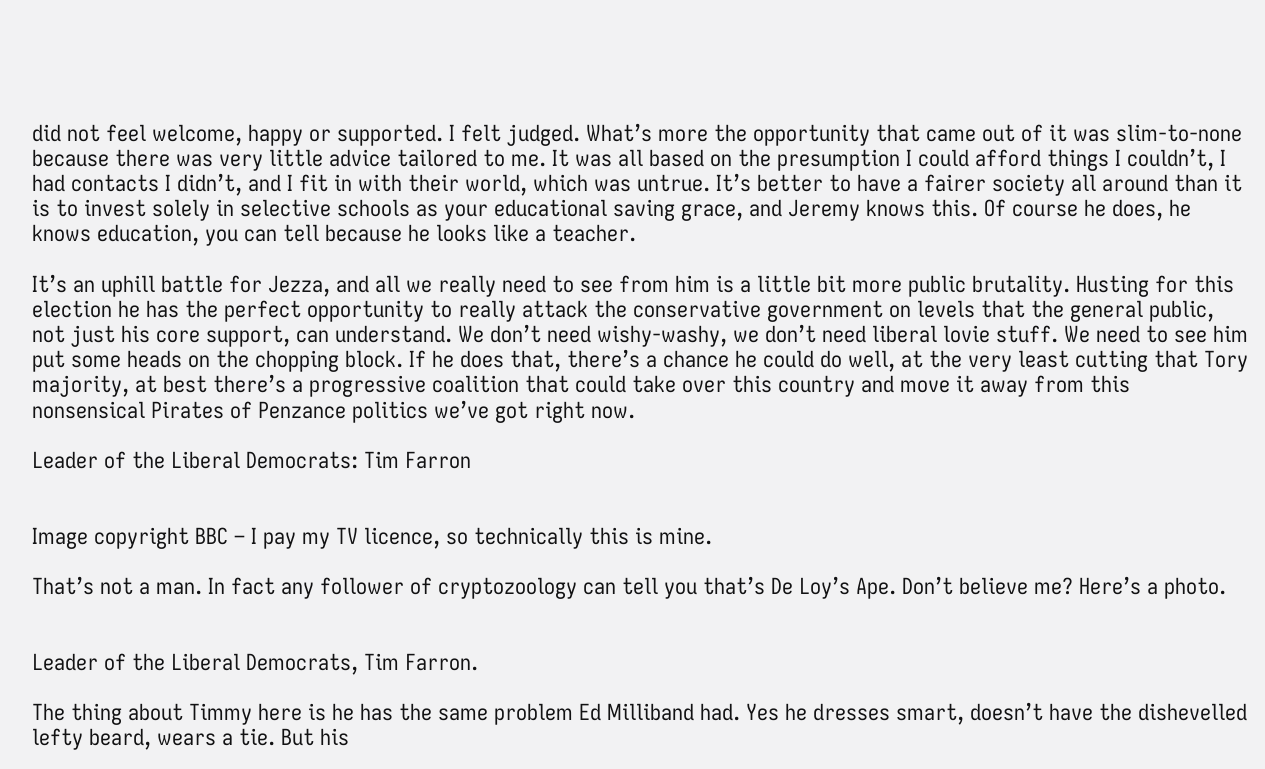did not feel welcome, happy or supported. I felt judged. What’s more the opportunity that came out of it was slim-to-none because there was very little advice tailored to me. It was all based on the presumption I could afford things I couldn’t, I had contacts I didn’t, and I fit in with their world, which was untrue. It’s better to have a fairer society all around than it is to invest solely in selective schools as your educational saving grace, and Jeremy knows this. Of course he does, he knows education, you can tell because he looks like a teacher.

It’s an uphill battle for Jezza, and all we really need to see from him is a little bit more public brutality. Husting for this election he has the perfect opportunity to really attack the conservative government on levels that the general public, not just his core support, can understand. We don’t need wishy-washy, we don’t need liberal lovie stuff. We need to see him put some heads on the chopping block. If he does that, there’s a chance he could do well, at the very least cutting that Tory majority, at best there’s a progressive coalition that could take over this country and move it away from this nonsensical Pirates of Penzance politics we’ve got right now.

Leader of the Liberal Democrats: Tim Farron


Image copyright BBC – I pay my TV licence, so technically this is mine.

That’s not a man. In fact any follower of cryptozoology can tell you that’s De Loy’s Ape. Don’t believe me? Here’s a photo.


Leader of the Liberal Democrats, Tim Farron.

The thing about Timmy here is he has the same problem Ed Milliband had. Yes he dresses smart, doesn’t have the dishevelled lefty beard, wears a tie. But his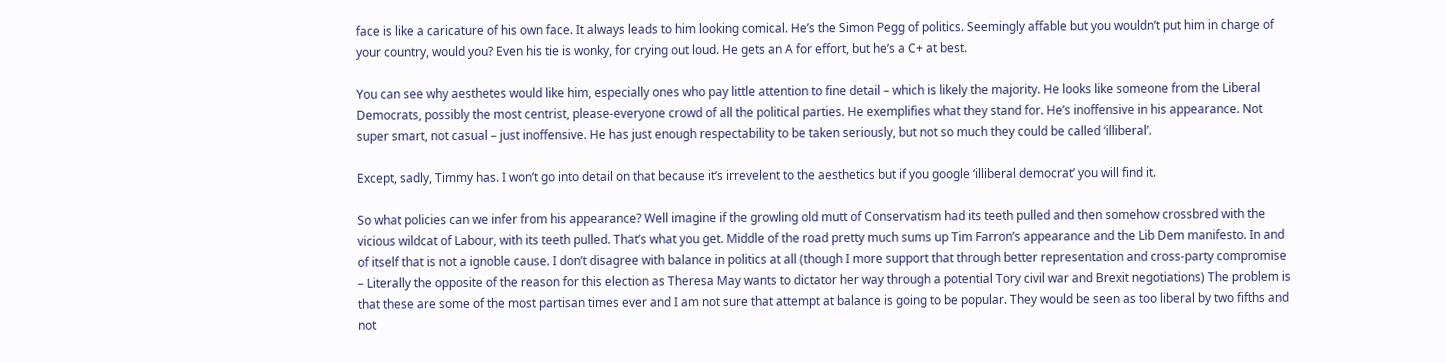face is like a caricature of his own face. It always leads to him looking comical. He’s the Simon Pegg of politics. Seemingly affable but you wouldn’t put him in charge of your country, would you? Even his tie is wonky, for crying out loud. He gets an A for effort, but he’s a C+ at best.

You can see why aesthetes would like him, especially ones who pay little attention to fine detail – which is likely the majority. He looks like someone from the Liberal Democrats, possibly the most centrist, please-everyone crowd of all the political parties. He exemplifies what they stand for. He’s inoffensive in his appearance. Not super smart, not casual – just inoffensive. He has just enough respectability to be taken seriously, but not so much they could be called ‘illiberal’.

Except, sadly, Timmy has. I won’t go into detail on that because it’s irrevelent to the aesthetics but if you google ‘illiberal democrat’ you will find it.

So what policies can we infer from his appearance? Well imagine if the growling old mutt of Conservatism had its teeth pulled and then somehow crossbred with the vicious wildcat of Labour, with its teeth pulled. That’s what you get. Middle of the road pretty much sums up Tim Farron’s appearance and the Lib Dem manifesto. In and of itself that is not a ignoble cause. I don’t disagree with balance in politics at all (though I more support that through better representation and cross-party compromise – Literally the opposite of the reason for this election as Theresa May wants to dictator her way through a potential Tory civil war and Brexit negotiations) The problem is that these are some of the most partisan times ever and I am not sure that attempt at balance is going to be popular. They would be seen as too liberal by two fifths and not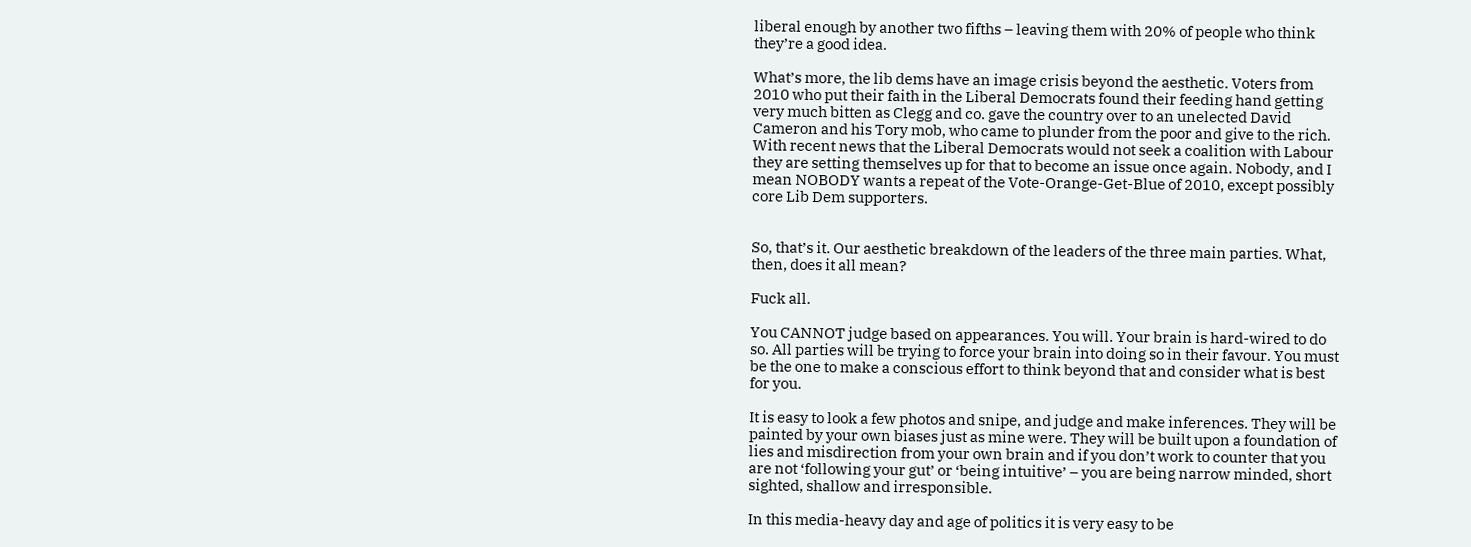liberal enough by another two fifths – leaving them with 20% of people who think they’re a good idea.

What’s more, the lib dems have an image crisis beyond the aesthetic. Voters from 2010 who put their faith in the Liberal Democrats found their feeding hand getting very much bitten as Clegg and co. gave the country over to an unelected David Cameron and his Tory mob, who came to plunder from the poor and give to the rich. With recent news that the Liberal Democrats would not seek a coalition with Labour they are setting themselves up for that to become an issue once again. Nobody, and I mean NOBODY wants a repeat of the Vote-Orange-Get-Blue of 2010, except possibly core Lib Dem supporters.


So, that’s it. Our aesthetic breakdown of the leaders of the three main parties. What, then, does it all mean?

Fuck all.

You CANNOT judge based on appearances. You will. Your brain is hard-wired to do so. All parties will be trying to force your brain into doing so in their favour. You must be the one to make a conscious effort to think beyond that and consider what is best for you.

It is easy to look a few photos and snipe, and judge and make inferences. They will be painted by your own biases just as mine were. They will be built upon a foundation of lies and misdirection from your own brain and if you don’t work to counter that you are not ‘following your gut’ or ‘being intuitive’ – you are being narrow minded, short sighted, shallow and irresponsible.

In this media-heavy day and age of politics it is very easy to be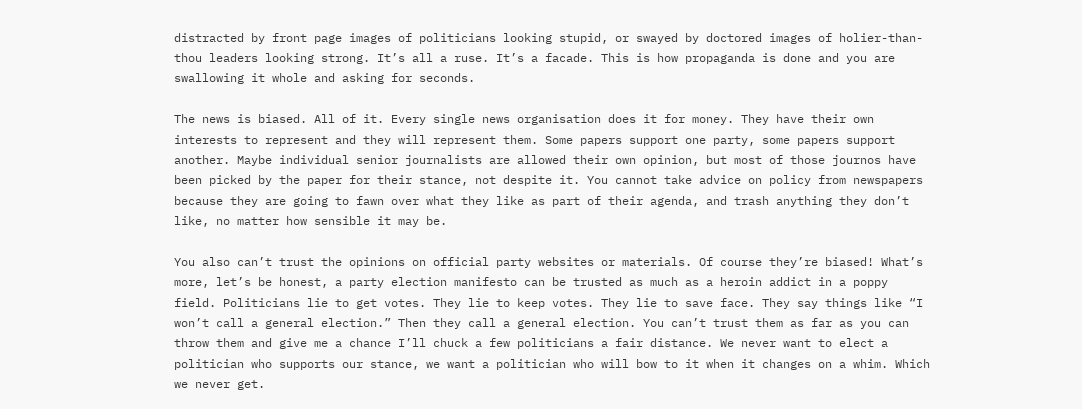distracted by front page images of politicians looking stupid, or swayed by doctored images of holier-than-thou leaders looking strong. It’s all a ruse. It’s a facade. This is how propaganda is done and you are swallowing it whole and asking for seconds.

The news is biased. All of it. Every single news organisation does it for money. They have their own interests to represent and they will represent them. Some papers support one party, some papers support another. Maybe individual senior journalists are allowed their own opinion, but most of those journos have been picked by the paper for their stance, not despite it. You cannot take advice on policy from newspapers because they are going to fawn over what they like as part of their agenda, and trash anything they don’t like, no matter how sensible it may be.

You also can’t trust the opinions on official party websites or materials. Of course they’re biased! What’s more, let’s be honest, a party election manifesto can be trusted as much as a heroin addict in a poppy field. Politicians lie to get votes. They lie to keep votes. They lie to save face. They say things like “I won’t call a general election.” Then they call a general election. You can’t trust them as far as you can throw them and give me a chance I’ll chuck a few politicians a fair distance. We never want to elect a politician who supports our stance, we want a politician who will bow to it when it changes on a whim. Which we never get.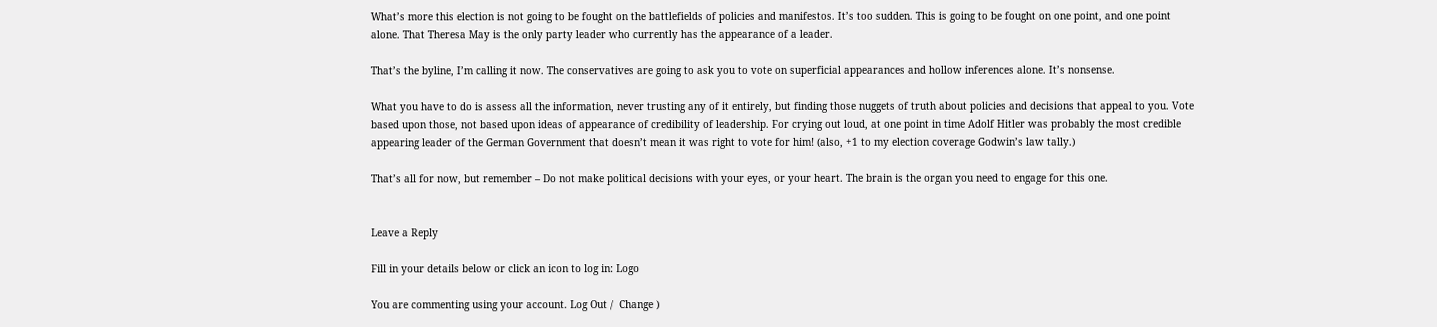What’s more this election is not going to be fought on the battlefields of policies and manifestos. It’s too sudden. This is going to be fought on one point, and one point alone. That Theresa May is the only party leader who currently has the appearance of a leader.

That’s the byline, I’m calling it now. The conservatives are going to ask you to vote on superficial appearances and hollow inferences alone. It’s nonsense.

What you have to do is assess all the information, never trusting any of it entirely, but finding those nuggets of truth about policies and decisions that appeal to you. Vote based upon those, not based upon ideas of appearance of credibility of leadership. For crying out loud, at one point in time Adolf Hitler was probably the most credible appearing leader of the German Government that doesn’t mean it was right to vote for him! (also, +1 to my election coverage Godwin’s law tally.)

That’s all for now, but remember – Do not make political decisions with your eyes, or your heart. The brain is the organ you need to engage for this one.


Leave a Reply

Fill in your details below or click an icon to log in: Logo

You are commenting using your account. Log Out /  Change )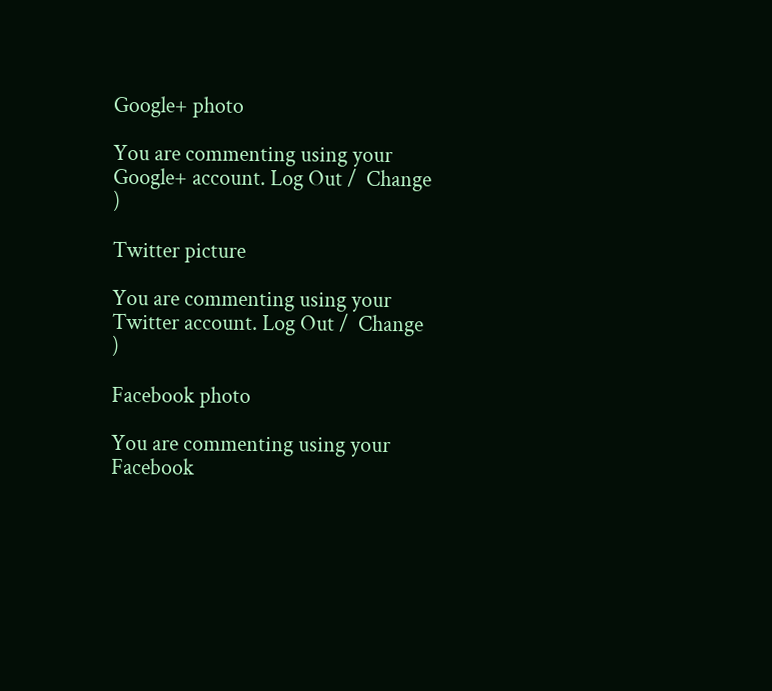Google+ photo

You are commenting using your Google+ account. Log Out /  Change )

Twitter picture

You are commenting using your Twitter account. Log Out /  Change )

Facebook photo

You are commenting using your Facebook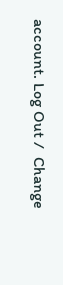account. Log Out /  Change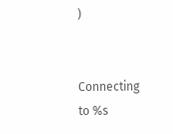)


Connecting to %s